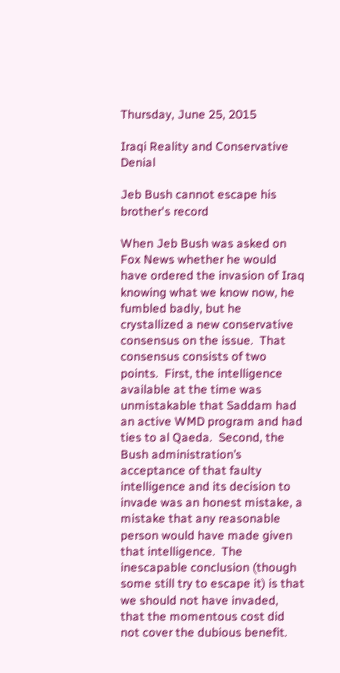Thursday, June 25, 2015

Iraqi Reality and Conservative Denial

Jeb Bush cannot escape his brother's record

When Jeb Bush was asked on Fox News whether he would have ordered the invasion of Iraq knowing what we know now, he fumbled badly, but he crystallized a new conservative consensus on the issue.  That consensus consists of two points.  First, the intelligence available at the time was unmistakable that Saddam had an active WMD program and had ties to al Qaeda.  Second, the Bush administration’s acceptance of that faulty intelligence and its decision to invade was an honest mistake, a mistake that any reasonable person would have made given that intelligence.  The inescapable conclusion (though some still try to escape it) is that we should not have invaded, that the momentous cost did not cover the dubious benefit.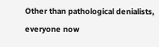Other than pathological denialists, everyone now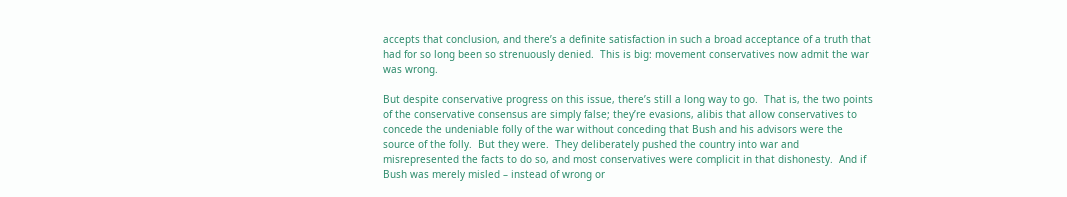accepts that conclusion, and there’s a definite satisfaction in such a broad acceptance of a truth that had for so long been so strenuously denied.  This is big: movement conservatives now admit the war was wrong.

But despite conservative progress on this issue, there’s still a long way to go.  That is, the two points of the conservative consensus are simply false; they’re evasions, alibis that allow conservatives to concede the undeniable folly of the war without conceding that Bush and his advisors were the source of the folly.  But they were.  They deliberately pushed the country into war and misrepresented the facts to do so, and most conservatives were complicit in that dishonesty.  And if Bush was merely misled – instead of wrong or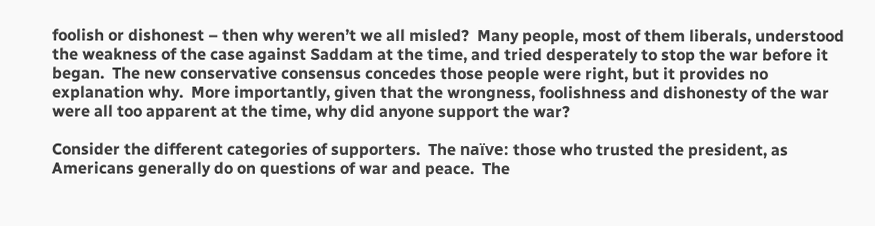foolish or dishonest – then why weren’t we all misled?  Many people, most of them liberals, understood the weakness of the case against Saddam at the time, and tried desperately to stop the war before it began.  The new conservative consensus concedes those people were right, but it provides no explanation why.  More importantly, given that the wrongness, foolishness and dishonesty of the war were all too apparent at the time, why did anyone support the war?

Consider the different categories of supporters.  The naïve: those who trusted the president, as Americans generally do on questions of war and peace.  The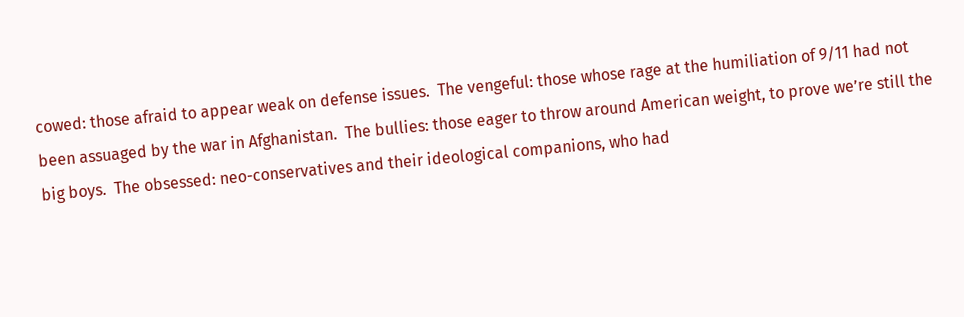cowed: those afraid to appear weak on defense issues.  The vengeful: those whose rage at the humiliation of 9/11 had not been assuaged by the war in Afghanistan.  The bullies: those eager to throw around American weight, to prove we’re still the big boys.  The obsessed: neo-conservatives and their ideological companions, who had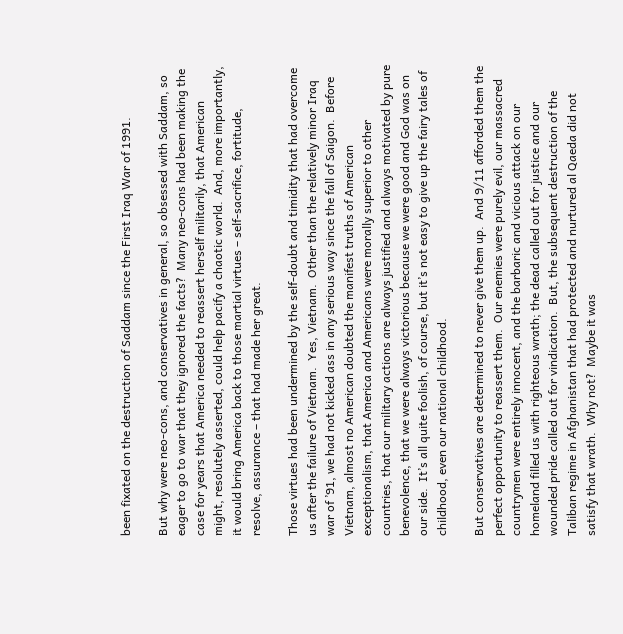been fixated on the destruction of Saddam since the First Iraq War of 1991.

But why were neo-cons, and conservatives in general, so obsessed with Saddam, so eager to go to war that they ignored the facts?  Many neo-cons had been making the case for years that America needed to reassert herself militarily, that American might, resolutely asserted, could help pacify a chaotic world.  And, more importantly, it would bring America back to those martial virtues – self-sacrifice, fortitude, resolve, assurance – that had made her great.

Those virtues had been undermined by the self-doubt and timidity that had overcome us after the failure of Vietnam.  Yes, Vietnam.  Other than the relatively minor Iraq war of ’91, we had not kicked ass in any serious way since the fall of Saigon.  Before Vietnam, almost no American doubted the manifest truths of American exceptionalism, that America and Americans were morally superior to other countries, that our military actions are always justified and always motivated by pure benevolence, that we were always victorious because we were good and God was on our side.  It’s all quite foolish, of course, but it’s not easy to give up the fairy tales of childhood, even our national childhood.

But conservatives are determined to never give them up.  And 9/11 afforded them the perfect opportunity to reassert them.  Our enemies were purely evil, our massacred countrymen were entirely innocent, and the barbaric and vicious attack on our homeland filled us with righteous wrath; the dead called out for justice and our wounded pride called out for vindication.  But, the subsequent destruction of the Taliban regime in Afghanistan that had protected and nurtured al Qaeda did not satisfy that wrath.  Why not?  Maybe it was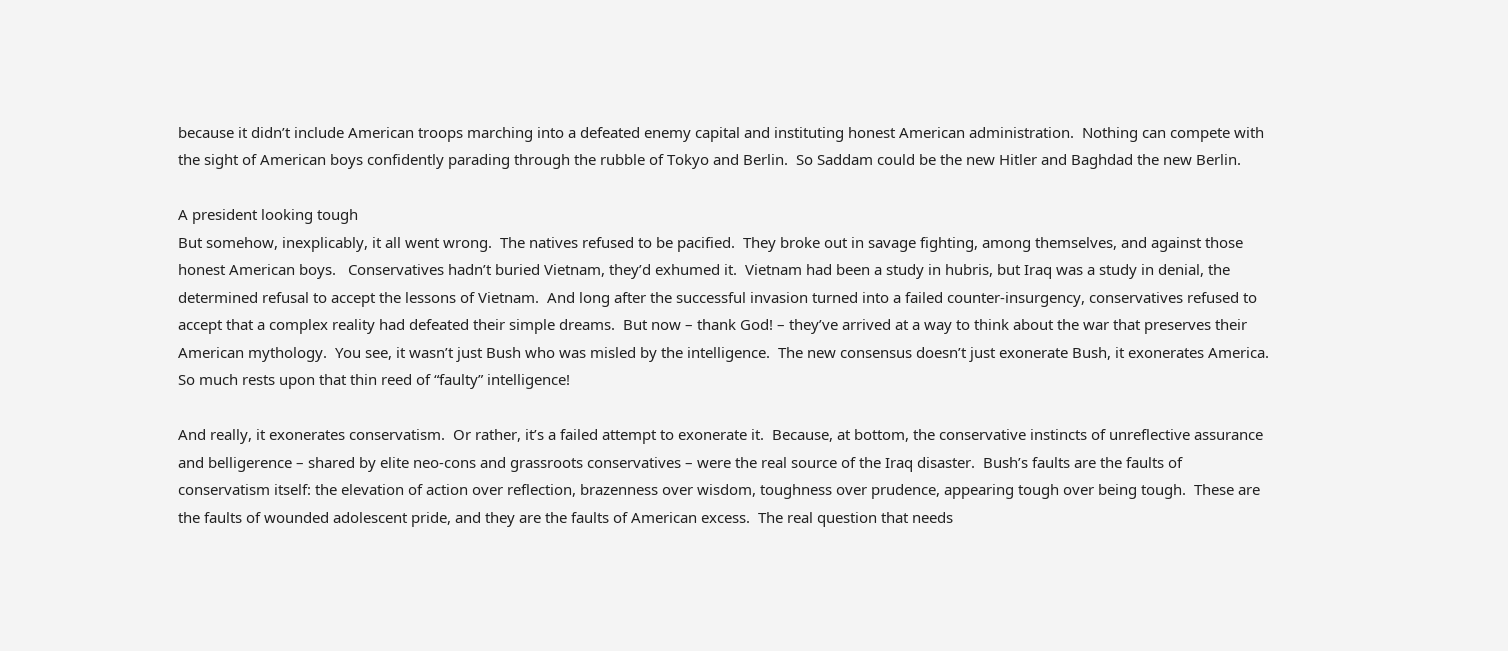because it didn’t include American troops marching into a defeated enemy capital and instituting honest American administration.  Nothing can compete with the sight of American boys confidently parading through the rubble of Tokyo and Berlin.  So Saddam could be the new Hitler and Baghdad the new Berlin.

A president looking tough
But somehow, inexplicably, it all went wrong.  The natives refused to be pacified.  They broke out in savage fighting, among themselves, and against those honest American boys.   Conservatives hadn’t buried Vietnam, they’d exhumed it.  Vietnam had been a study in hubris, but Iraq was a study in denial, the determined refusal to accept the lessons of Vietnam.  And long after the successful invasion turned into a failed counter-insurgency, conservatives refused to accept that a complex reality had defeated their simple dreams.  But now – thank God! – they’ve arrived at a way to think about the war that preserves their American mythology.  You see, it wasn’t just Bush who was misled by the intelligence.  The new consensus doesn’t just exonerate Bush, it exonerates America.  So much rests upon that thin reed of “faulty” intelligence!

And really, it exonerates conservatism.  Or rather, it’s a failed attempt to exonerate it.  Because, at bottom, the conservative instincts of unreflective assurance and belligerence – shared by elite neo-cons and grassroots conservatives – were the real source of the Iraq disaster.  Bush’s faults are the faults of conservatism itself: the elevation of action over reflection, brazenness over wisdom, toughness over prudence, appearing tough over being tough.  These are the faults of wounded adolescent pride, and they are the faults of American excess.  The real question that needs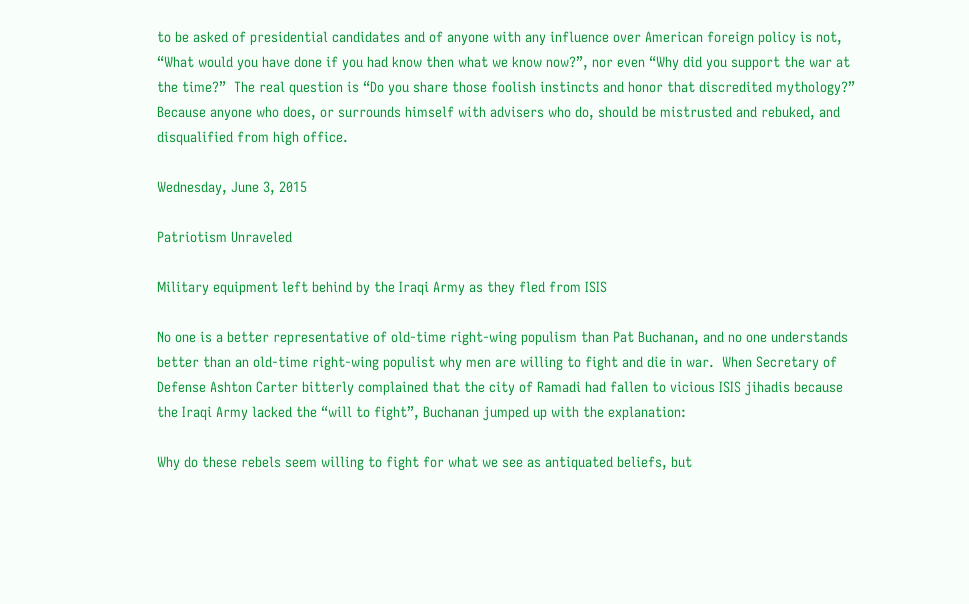to be asked of presidential candidates and of anyone with any influence over American foreign policy is not, “What would you have done if you had know then what we know now?”, nor even “Why did you support the war at the time?”  The real question is “Do you share those foolish instincts and honor that discredited mythology?”  Because anyone who does, or surrounds himself with advisers who do, should be mistrusted and rebuked, and disqualified from high office.

Wednesday, June 3, 2015

Patriotism Unraveled

Military equipment left behind by the Iraqi Army as they fled from ISIS

No one is a better representative of old-time right-wing populism than Pat Buchanan, and no one understands better than an old-time right-wing populist why men are willing to fight and die in war.  When Secretary of Defense Ashton Carter bitterly complained that the city of Ramadi had fallen to vicious ISIS jihadis because the Iraqi Army lacked the “will to fight”, Buchanan jumped up with the explanation:

Why do these rebels seem willing to fight for what we see as antiquated beliefs, but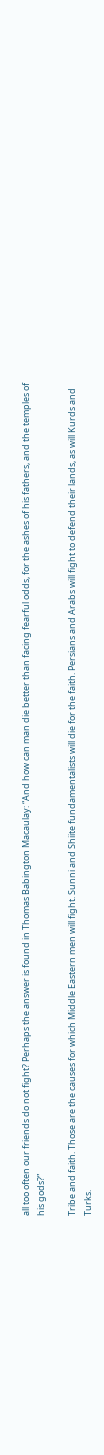all too often our friends do not fight? Perhaps the answer is found in Thomas Babington Macaulay: “And how can man die better than facing fearful odds, for the ashes of his fathers, and the temples of his gods?”

Tribe and faith. Those are the causes for which Middle Eastern men will fight. Sunni and Shiite fundamentalists will die for the faith. Persians and Arabs will fight to defend their lands, as will Kurds and Turks.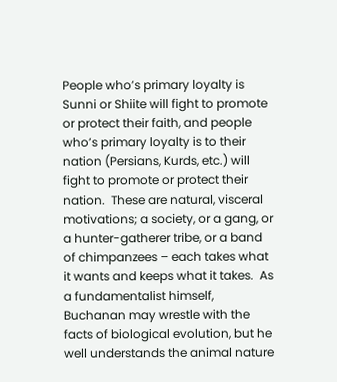People who’s primary loyalty is Sunni or Shiite will fight to promote or protect their faith, and people who’s primary loyalty is to their nation (Persians, Kurds, etc.) will fight to promote or protect their nation.  These are natural, visceral motivations; a society, or a gang, or a hunter-gatherer tribe, or a band of chimpanzees – each takes what it wants and keeps what it takes.  As a fundamentalist himself, Buchanan may wrestle with the facts of biological evolution, but he well understands the animal nature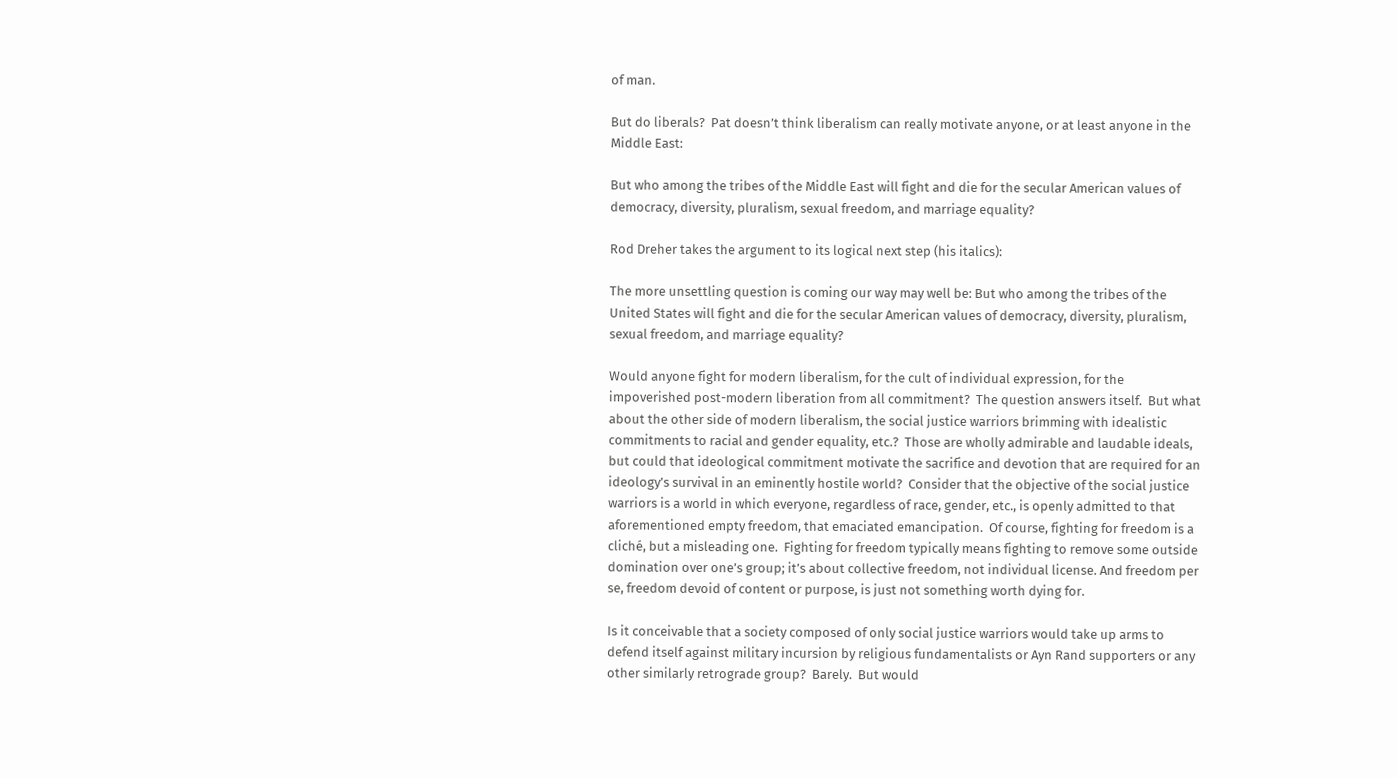of man.

But do liberals?  Pat doesn’t think liberalism can really motivate anyone, or at least anyone in the Middle East:

But who among the tribes of the Middle East will fight and die for the secular American values of democracy, diversity, pluralism, sexual freedom, and marriage equality?

Rod Dreher takes the argument to its logical next step (his italics):

The more unsettling question is coming our way may well be: But who among the tribes of the United States will fight and die for the secular American values of democracy, diversity, pluralism, sexual freedom, and marriage equality?

Would anyone fight for modern liberalism, for the cult of individual expression, for the impoverished post-modern liberation from all commitment?  The question answers itself.  But what about the other side of modern liberalism, the social justice warriors brimming with idealistic commitments to racial and gender equality, etc.?  Those are wholly admirable and laudable ideals, but could that ideological commitment motivate the sacrifice and devotion that are required for an ideology’s survival in an eminently hostile world?  Consider that the objective of the social justice warriors is a world in which everyone, regardless of race, gender, etc., is openly admitted to that aforementioned empty freedom, that emaciated emancipation.  Of course, fighting for freedom is a cliché, but a misleading one.  Fighting for freedom typically means fighting to remove some outside domination over one’s group; it’s about collective freedom, not individual license. And freedom per se, freedom devoid of content or purpose, is just not something worth dying for.

Is it conceivable that a society composed of only social justice warriors would take up arms to defend itself against military incursion by religious fundamentalists or Ayn Rand supporters or any other similarly retrograde group?  Barely.  But would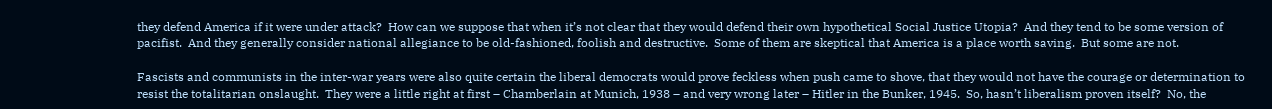they defend America if it were under attack?  How can we suppose that when it’s not clear that they would defend their own hypothetical Social Justice Utopia?  And they tend to be some version of pacifist.  And they generally consider national allegiance to be old-fashioned, foolish and destructive.  Some of them are skeptical that America is a place worth saving.  But some are not.

Fascists and communists in the inter-war years were also quite certain the liberal democrats would prove feckless when push came to shove, that they would not have the courage or determination to resist the totalitarian onslaught.  They were a little right at first – Chamberlain at Munich, 1938 – and very wrong later – Hitler in the Bunker, 1945.  So, hasn’t liberalism proven itself?  No, the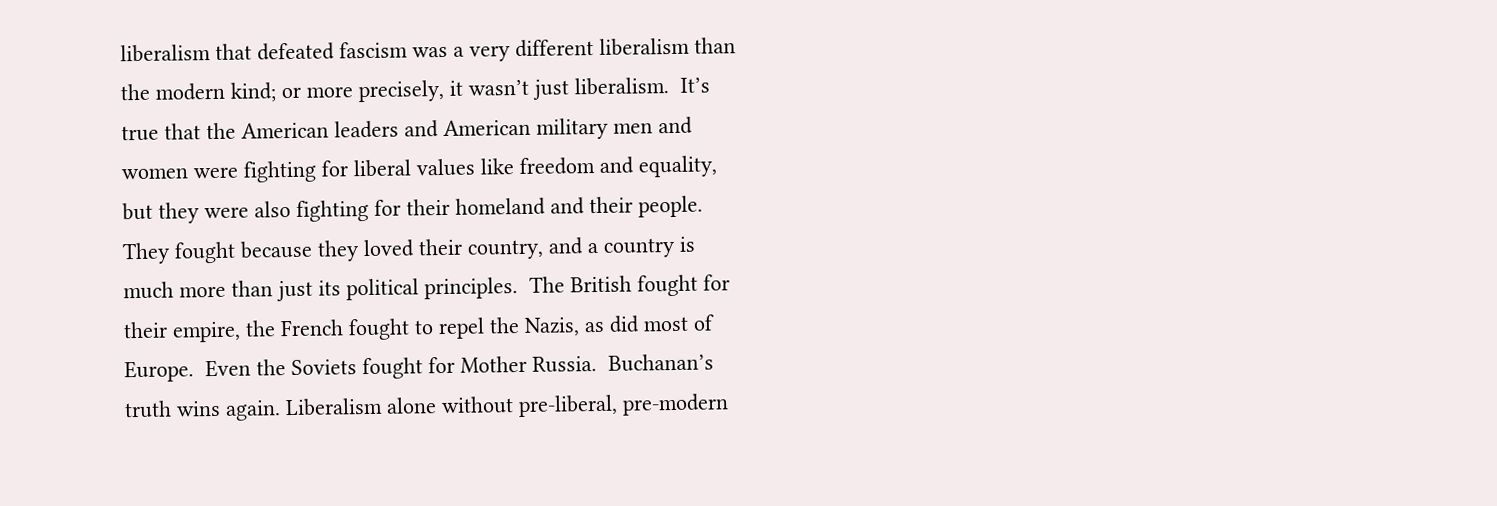liberalism that defeated fascism was a very different liberalism than the modern kind; or more precisely, it wasn’t just liberalism.  It’s true that the American leaders and American military men and women were fighting for liberal values like freedom and equality, but they were also fighting for their homeland and their people.  They fought because they loved their country, and a country is much more than just its political principles.  The British fought for their empire, the French fought to repel the Nazis, as did most of Europe.  Even the Soviets fought for Mother Russia.  Buchanan’s truth wins again. Liberalism alone without pre-liberal, pre-modern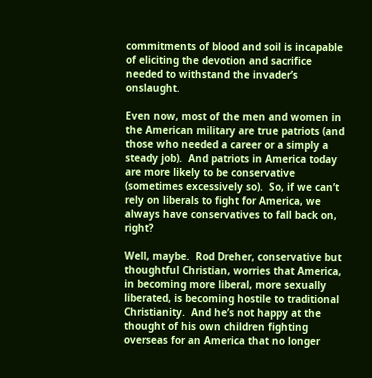commitments of blood and soil is incapable of eliciting the devotion and sacrifice needed to withstand the invader’s onslaught.

Even now, most of the men and women in the American military are true patriots (and those who needed a career or a simply a steady job).  And patriots in America today are more likely to be conservative (sometimes excessively so).  So, if we can’t rely on liberals to fight for America, we always have conservatives to fall back on, right?

Well, maybe.  Rod Dreher, conservative but thoughtful Christian, worries that America, in becoming more liberal, more sexually liberated, is becoming hostile to traditional Christianity.  And he’s not happy at the thought of his own children fighting overseas for an America that no longer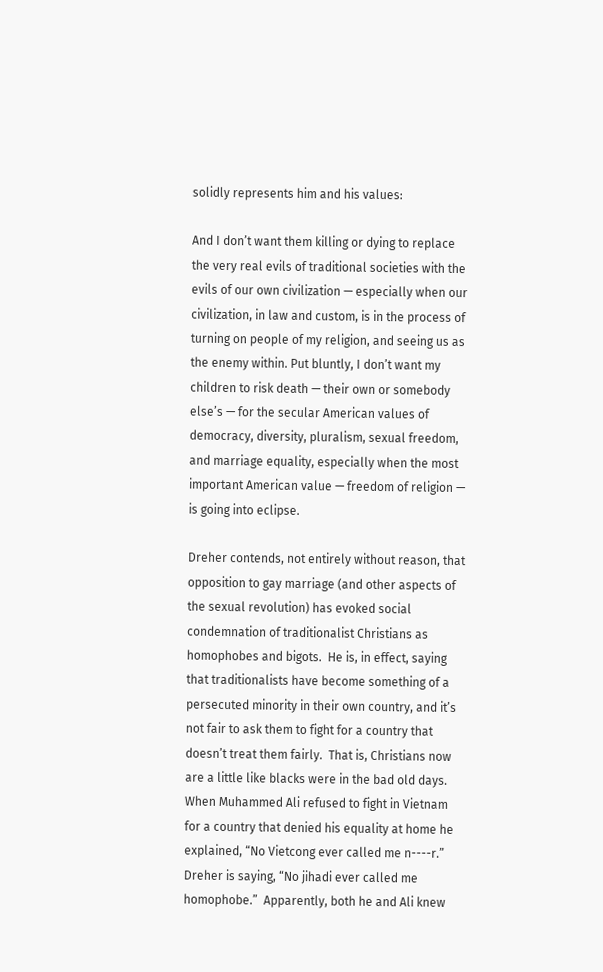solidly represents him and his values:

And I don’t want them killing or dying to replace the very real evils of traditional societies with the evils of our own civilization — especially when our civilization, in law and custom, is in the process of turning on people of my religion, and seeing us as the enemy within. Put bluntly, I don’t want my children to risk death — their own or somebody else’s — for the secular American values of democracy, diversity, pluralism, sexual freedom, and marriage equality, especially when the most important American value — freedom of religion — is going into eclipse.

Dreher contends, not entirely without reason, that opposition to gay marriage (and other aspects of the sexual revolution) has evoked social condemnation of traditionalist Christians as homophobes and bigots.  He is, in effect, saying that traditionalists have become something of a persecuted minority in their own country, and it’s not fair to ask them to fight for a country that doesn’t treat them fairly.  That is, Christians now are a little like blacks were in the bad old days.  When Muhammed Ali refused to fight in Vietnam for a country that denied his equality at home he explained, “No Vietcong ever called me n----r.”  Dreher is saying, “No jihadi ever called me homophobe.”  Apparently, both he and Ali knew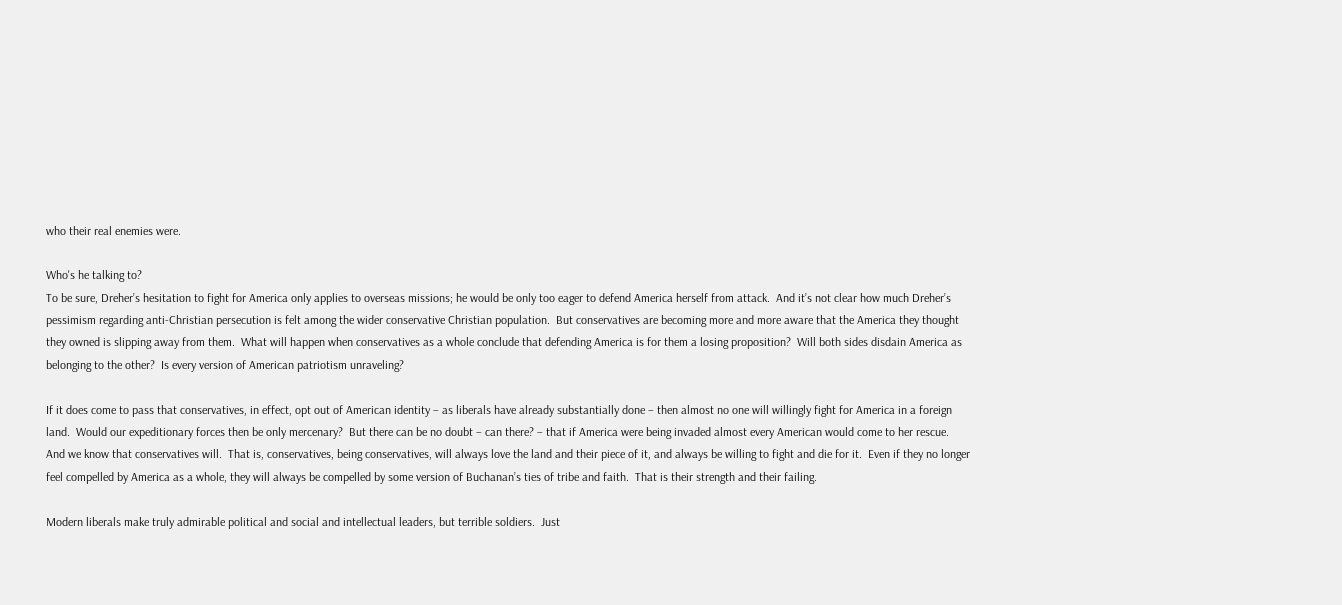who their real enemies were.

Who's he talking to?
To be sure, Dreher’s hesitation to fight for America only applies to overseas missions; he would be only too eager to defend America herself from attack.  And it’s not clear how much Dreher’s pessimism regarding anti-Christian persecution is felt among the wider conservative Christian population.  But conservatives are becoming more and more aware that the America they thought they owned is slipping away from them.  What will happen when conservatives as a whole conclude that defending America is for them a losing proposition?  Will both sides disdain America as belonging to the other?  Is every version of American patriotism unraveling?

If it does come to pass that conservatives, in effect, opt out of American identity – as liberals have already substantially done – then almost no one will willingly fight for America in a foreign land.  Would our expeditionary forces then be only mercenary?  But there can be no doubt – can there? – that if America were being invaded almost every American would come to her rescue.  And we know that conservatives will.  That is, conservatives, being conservatives, will always love the land and their piece of it, and always be willing to fight and die for it.  Even if they no longer feel compelled by America as a whole, they will always be compelled by some version of Buchanan’s ties of tribe and faith.  That is their strength and their failing.

Modern liberals make truly admirable political and social and intellectual leaders, but terrible soldiers.  Just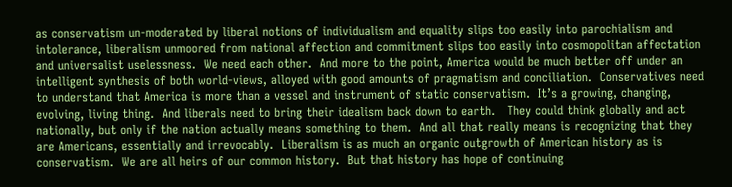as conservatism un-moderated by liberal notions of individualism and equality slips too easily into parochialism and intolerance, liberalism unmoored from national affection and commitment slips too easily into cosmopolitan affectation and universalist uselessness.  We need each other.  And more to the point, America would be much better off under an intelligent synthesis of both world-views, alloyed with good amounts of pragmatism and conciliation.  Conservatives need to understand that America is more than a vessel and instrument of static conservatism.  It’s a growing, changing, evolving, living thing.  And liberals need to bring their idealism back down to earth.   They could think globally and act nationally, but only if the nation actually means something to them.  And all that really means is recognizing that they are Americans, essentially and irrevocably.  Liberalism is as much an organic outgrowth of American history as is conservatism.  We are all heirs of our common history.  But that history has hope of continuing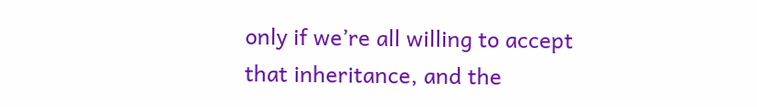only if we’re all willing to accept that inheritance, and the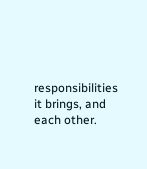responsibilities it brings, and each other.